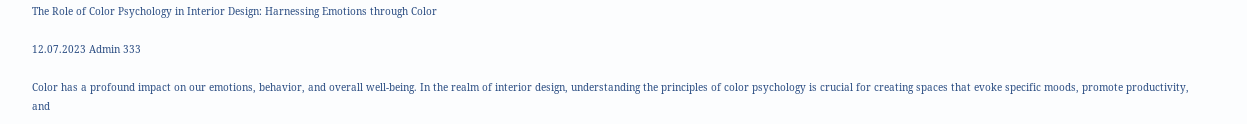The Role of Color Psychology in Interior Design: Harnessing Emotions through Color

12.07.2023 Admin 333

Color has a profound impact on our emotions, behavior, and overall well-being. In the realm of interior design, understanding the principles of color psychology is crucial for creating spaces that evoke specific moods, promote productivity, and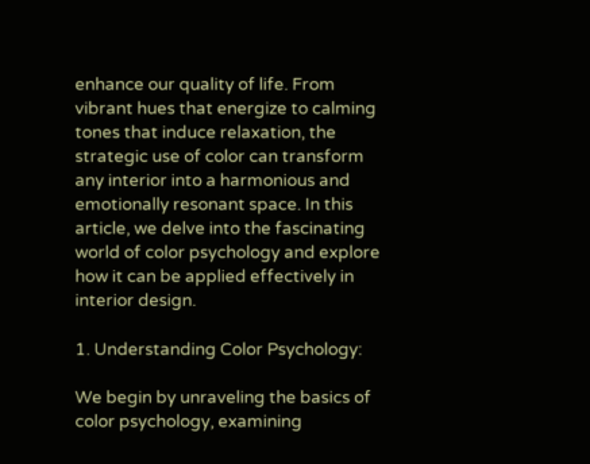enhance our quality of life. From vibrant hues that energize to calming tones that induce relaxation, the strategic use of color can transform any interior into a harmonious and emotionally resonant space. In this article, we delve into the fascinating world of color psychology and explore how it can be applied effectively in interior design.

1. Understanding Color Psychology:

We begin by unraveling the basics of color psychology, examining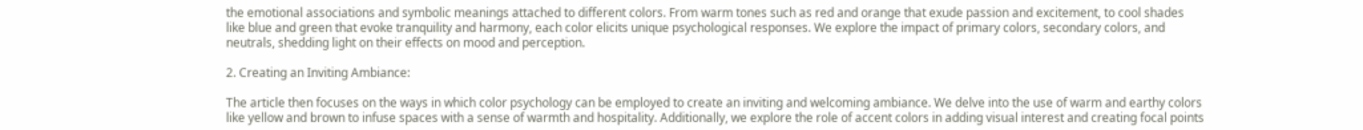the emotional associations and symbolic meanings attached to different colors. From warm tones such as red and orange that exude passion and excitement, to cool shades like blue and green that evoke tranquility and harmony, each color elicits unique psychological responses. We explore the impact of primary colors, secondary colors, and neutrals, shedding light on their effects on mood and perception.

2. Creating an Inviting Ambiance:

The article then focuses on the ways in which color psychology can be employed to create an inviting and welcoming ambiance. We delve into the use of warm and earthy colors like yellow and brown to infuse spaces with a sense of warmth and hospitality. Additionally, we explore the role of accent colors in adding visual interest and creating focal points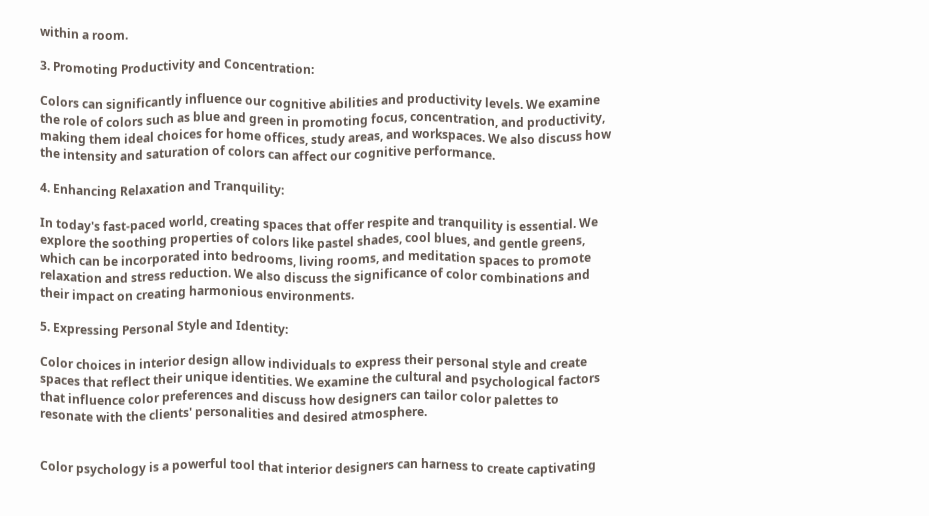within a room.

3. Promoting Productivity and Concentration:

Colors can significantly influence our cognitive abilities and productivity levels. We examine the role of colors such as blue and green in promoting focus, concentration, and productivity, making them ideal choices for home offices, study areas, and workspaces. We also discuss how the intensity and saturation of colors can affect our cognitive performance.

4. Enhancing Relaxation and Tranquility:

In today's fast-paced world, creating spaces that offer respite and tranquility is essential. We explore the soothing properties of colors like pastel shades, cool blues, and gentle greens, which can be incorporated into bedrooms, living rooms, and meditation spaces to promote relaxation and stress reduction. We also discuss the significance of color combinations and their impact on creating harmonious environments.

5. Expressing Personal Style and Identity:

Color choices in interior design allow individuals to express their personal style and create spaces that reflect their unique identities. We examine the cultural and psychological factors that influence color preferences and discuss how designers can tailor color palettes to resonate with the clients' personalities and desired atmosphere.


Color psychology is a powerful tool that interior designers can harness to create captivating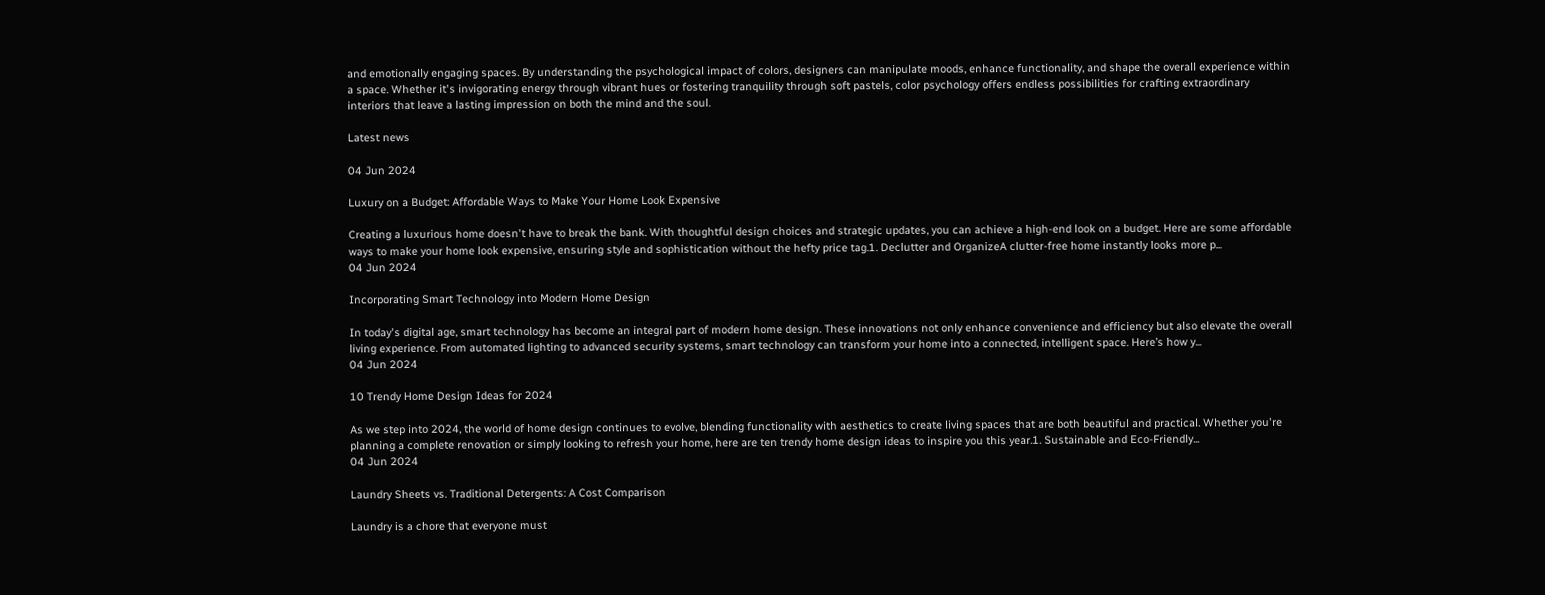and emotionally engaging spaces. By understanding the psychological impact of colors, designers can manipulate moods, enhance functionality, and shape the overall experience within a space. Whether it's invigorating energy through vibrant hues or fostering tranquility through soft pastels, color psychology offers endless possibilities for crafting extraordinary interiors that leave a lasting impression on both the mind and the soul.

Latest news

04 Jun 2024

Luxury on a Budget: Affordable Ways to Make Your Home Look Expensive

Creating a luxurious home doesn't have to break the bank. With thoughtful design choices and strategic updates, you can achieve a high-end look on a budget. Here are some affordable ways to make your home look expensive, ensuring style and sophistication without the hefty price tag.1. Declutter and OrganizeA clutter-free home instantly looks more p...
04 Jun 2024

Incorporating Smart Technology into Modern Home Design

In today's digital age, smart technology has become an integral part of modern home design. These innovations not only enhance convenience and efficiency but also elevate the overall living experience. From automated lighting to advanced security systems, smart technology can transform your home into a connected, intelligent space. Here’s how y...
04 Jun 2024

10 Trendy Home Design Ideas for 2024

As we step into 2024, the world of home design continues to evolve, blending functionality with aesthetics to create living spaces that are both beautiful and practical. Whether you're planning a complete renovation or simply looking to refresh your home, here are ten trendy home design ideas to inspire you this year.1. Sustainable and Eco-Friendly...
04 Jun 2024

Laundry Sheets vs. Traditional Detergents: A Cost Comparison

Laundry is a chore that everyone must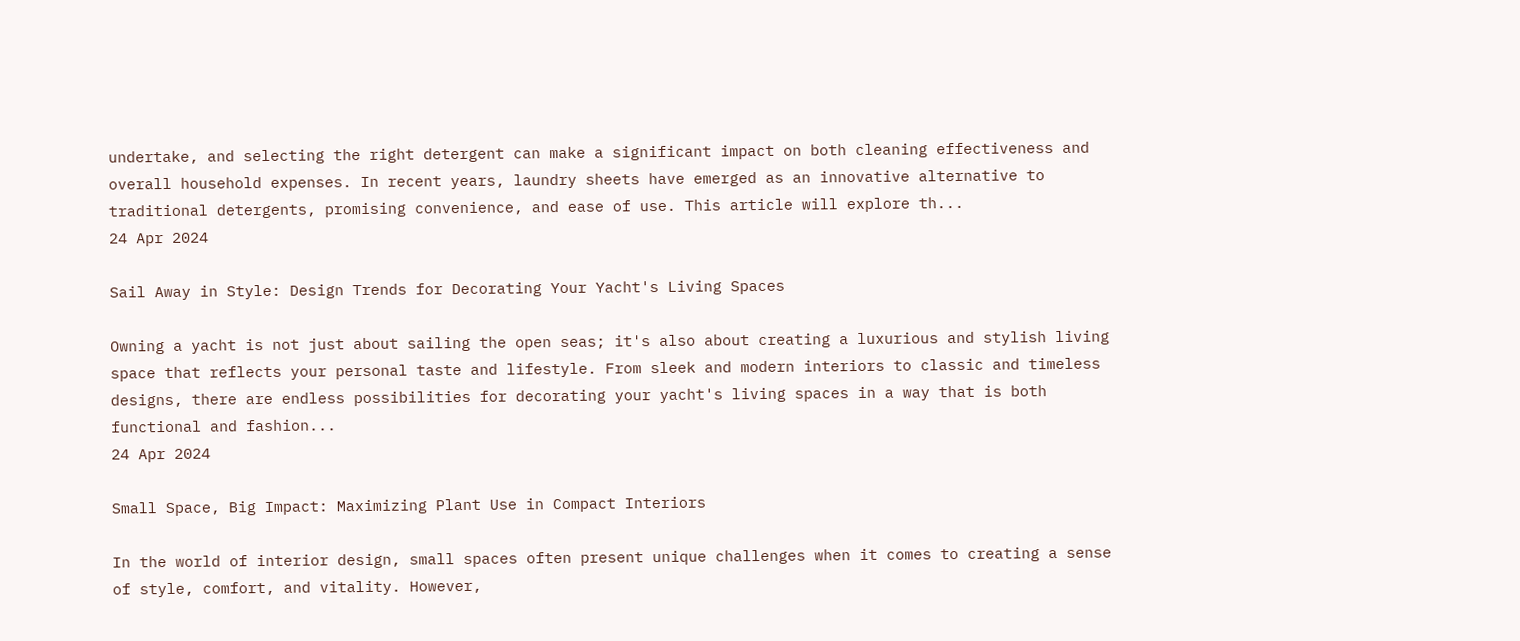undertake, and selecting the right detergent can make a significant impact on both cleaning effectiveness and overall household expenses. In recent years, laundry sheets have emerged as an innovative alternative to traditional detergents, promising convenience, and ease of use. This article will explore th...
24 Apr 2024

Sail Away in Style: Design Trends for Decorating Your Yacht's Living Spaces

Owning a yacht is not just about sailing the open seas; it's also about creating a luxurious and stylish living space that reflects your personal taste and lifestyle. From sleek and modern interiors to classic and timeless designs, there are endless possibilities for decorating your yacht's living spaces in a way that is both functional and fashion...
24 Apr 2024

Small Space, Big Impact: Maximizing Plant Use in Compact Interiors

In the world of interior design, small spaces often present unique challenges when it comes to creating a sense of style, comfort, and vitality. However,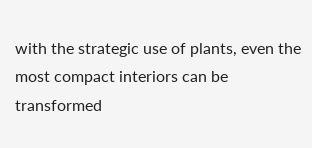with the strategic use of plants, even the most compact interiors can be transformed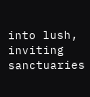into lush, inviting sanctuaries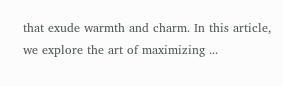that exude warmth and charm. In this article, we explore the art of maximizing ...